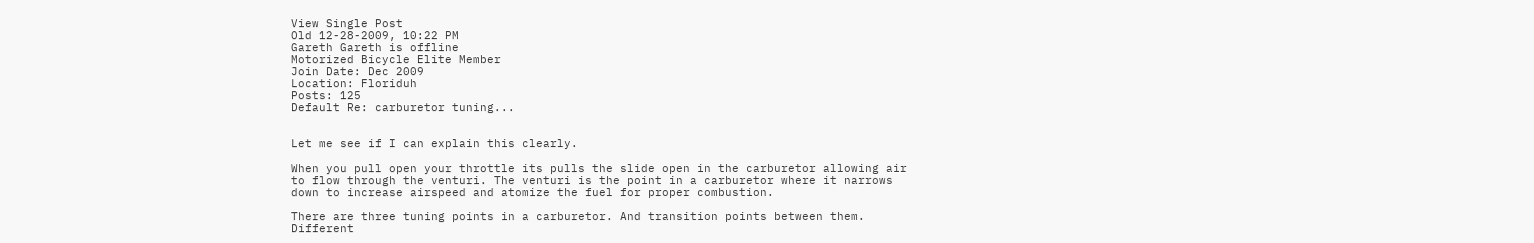View Single Post
Old 12-28-2009, 10:22 PM
Gareth Gareth is offline
Motorized Bicycle Elite Member
Join Date: Dec 2009
Location: Floriduh
Posts: 125
Default Re: carburetor tuning...


Let me see if I can explain this clearly.

When you pull open your throttle its pulls the slide open in the carburetor allowing air to flow through the venturi. The venturi is the point in a carburetor where it narrows down to increase airspeed and atomize the fuel for proper combustion.

There are three tuning points in a carburetor. And transition points between them. Different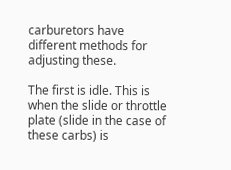carburetors have different methods for adjusting these.

The first is idle. This is when the slide or throttle plate (slide in the case of these carbs) is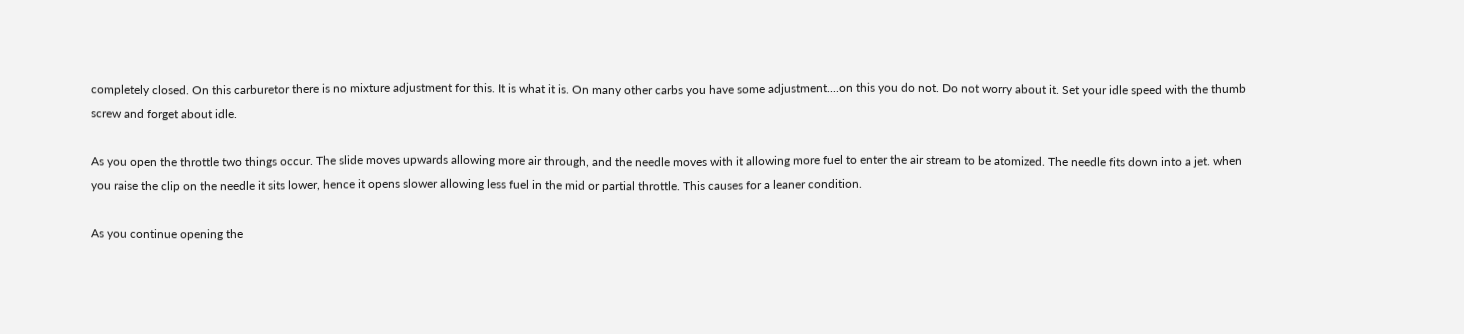completely closed. On this carburetor there is no mixture adjustment for this. It is what it is. On many other carbs you have some adjustment....on this you do not. Do not worry about it. Set your idle speed with the thumb screw and forget about idle.

As you open the throttle two things occur. The slide moves upwards allowing more air through, and the needle moves with it allowing more fuel to enter the air stream to be atomized. The needle fits down into a jet. when you raise the clip on the needle it sits lower, hence it opens slower allowing less fuel in the mid or partial throttle. This causes for a leaner condition.

As you continue opening the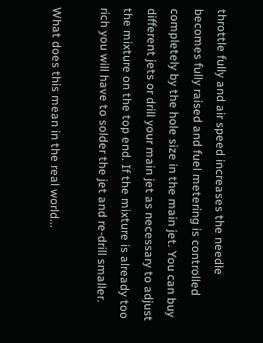throttle fully and air speed increases the needle becomes fully raised and fuel metering is controlled completely by the hole size in the main jet. You can buy different jets or drill your main jet as necessary to adjust the mixture on the top end. If the mixture is already too rich you will have to solder the jet and re-drill smaller.

What does this mean in the real world...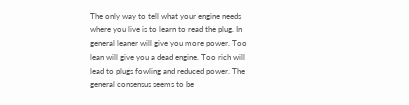The only way to tell what your engine needs where you live is to learn to read the plug. In general leaner will give you more power. Too lean will give you a dead engine. Too rich will lead to plugs fowling and reduced power. The general consensus seems to be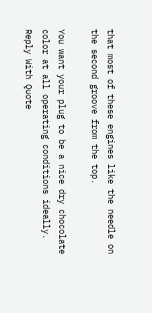that most of these engines like the needle on the second groove from the top.

You want your plug to be a nice dry chocolate color at all operating conditions ideally.
Reply With Quote